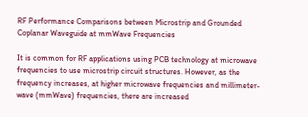RF Performance Comparisons between Microstrip and Grounded Coplanar Waveguide at mmWave Frequencies

It is common for RF applications using PCB technology at microwave frequencies to use microstrip circuit structures. However, as the frequency increases, at higher microwave frequencies and millimeter-wave (mmWave) frequencies, there are increased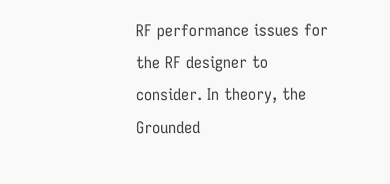RF performance issues for the RF designer to consider. In theory, the Grounded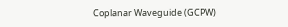Coplanar Waveguide (GCPW)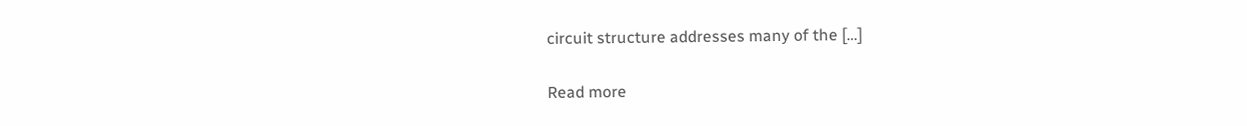circuit structure addresses many of the […]

Read more